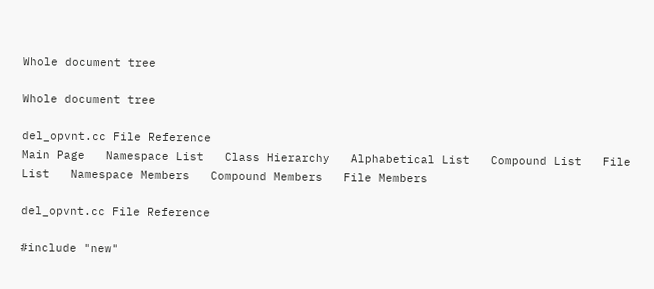Whole document tree

Whole document tree

del_opvnt.cc File Reference
Main Page   Namespace List   Class Hierarchy   Alphabetical List   Compound List   File List   Namespace Members   Compound Members   File Members

del_opvnt.cc File Reference

#include "new"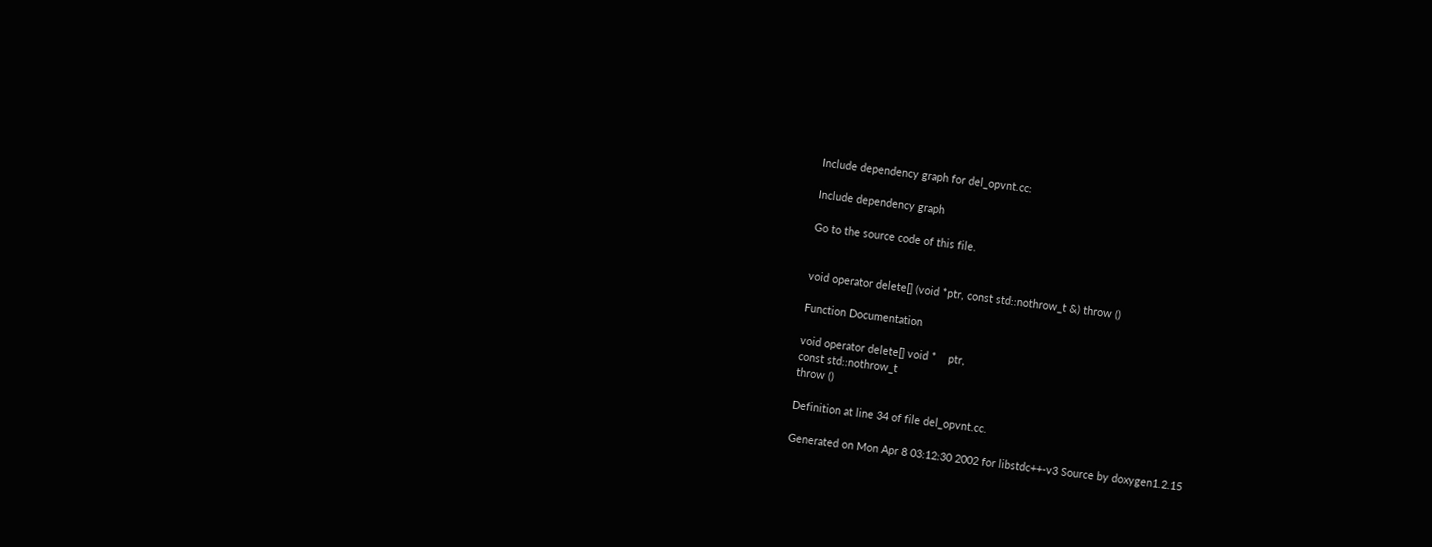Include dependency graph for del_opvnt.cc:

Include dependency graph

Go to the source code of this file.


void operator delete[] (void *ptr, const std::nothrow_t &) throw ()

Function Documentation

void operator delete[] void *    ptr,
const std::nothrow_t
throw ()

Definition at line 34 of file del_opvnt.cc.

Generated on Mon Apr 8 03:12:30 2002 for libstdc++-v3 Source by doxygen1.2.15